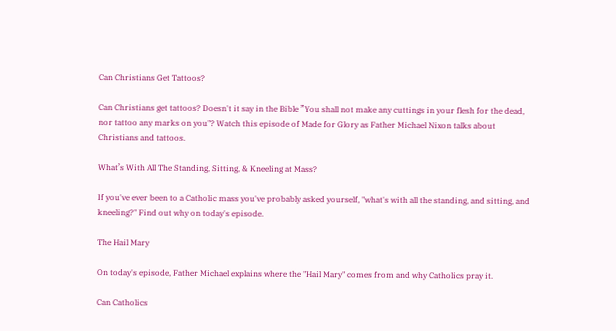Can Christians Get Tattoos?

Can Christians get tattoos? Doesn't it say in the Bible ”You shall not make any cuttings in your flesh for the dead, nor tattoo any marks on you"? Watch this episode of Made for Glory as Father Michael Nixon talks about Christians and tattoos.

What’s With All The Standing, Sitting, & Kneeling at Mass?

If you've ever been to a Catholic mass you've probably asked yourself, "what's with all the standing, and sitting, and kneeling?" Find out why on today's episode.

The Hail Mary

On today's episode, Father Michael explains where the "Hail Mary" comes from and why Catholics pray it.

Can Catholics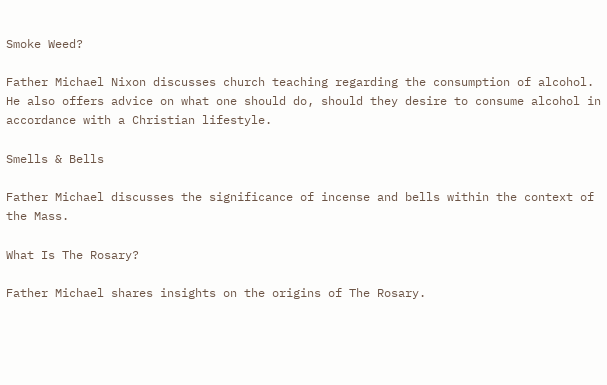Smoke Weed?

Father Michael Nixon discusses church teaching regarding the consumption of alcohol. He also offers advice on what one should do, should they desire to consume alcohol in accordance with a Christian lifestyle.

Smells & Bells

Father Michael discusses the significance of incense and bells within the context of the Mass.

What Is The Rosary?

Father Michael shares insights on the origins of The Rosary.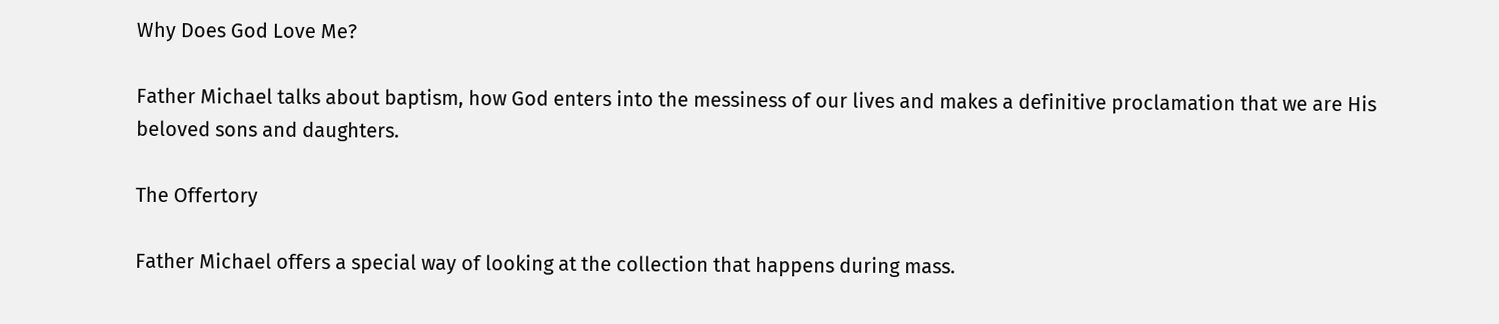Why Does God Love Me?

Father Michael talks about baptism, how God enters into the messiness of our lives and makes a definitive proclamation that we are His beloved sons and daughters.

The Offertory

Father Michael offers a special way of looking at the collection that happens during mass.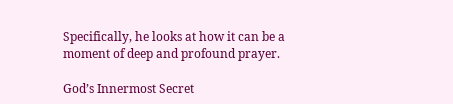Specifically, he looks at how it can be a moment of deep and profound prayer.

God’s Innermost Secret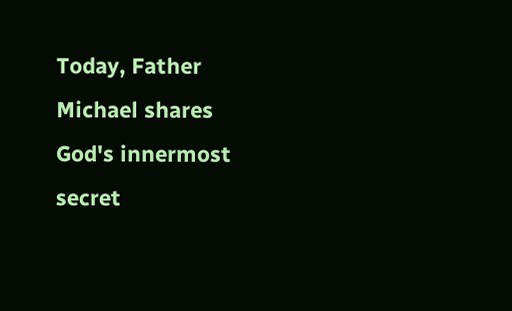Today, Father Michael shares God's innermost secret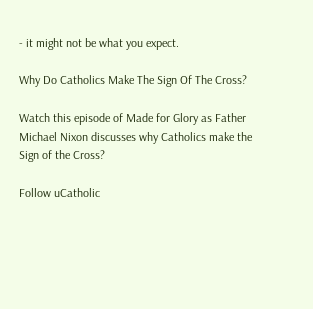- it might not be what you expect.

Why Do Catholics Make The Sign Of The Cross?

Watch this episode of Made for Glory as Father Michael Nixon discusses why Catholics make the Sign of the Cross?

Follow uCatholic